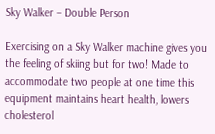Sky Walker – Double Person

Exercising on a Sky Walker machine gives you the feeling of skiing but for two! Made to accommodate two people at one time this equipment maintains heart health, lowers cholesterol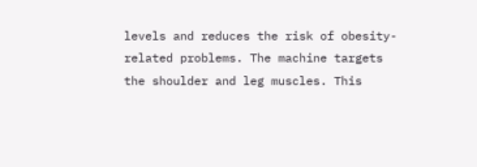levels and reduces the risk of obesity-related problems. The machine targets the shoulder and leg muscles. This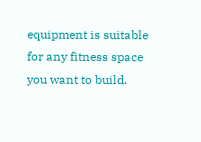equipment is suitable for any fitness space you want to build.